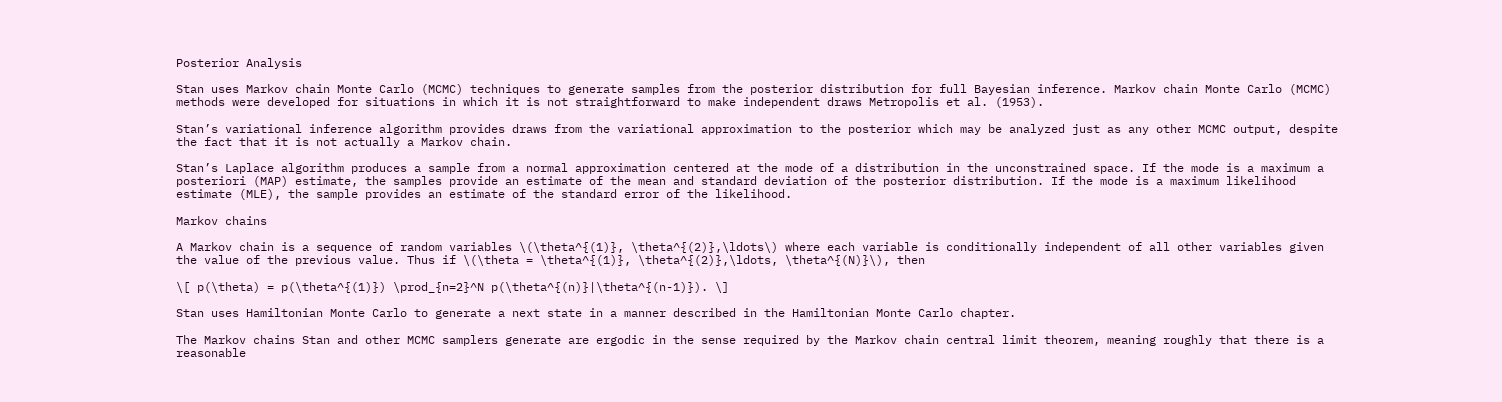Posterior Analysis

Stan uses Markov chain Monte Carlo (MCMC) techniques to generate samples from the posterior distribution for full Bayesian inference. Markov chain Monte Carlo (MCMC) methods were developed for situations in which it is not straightforward to make independent draws Metropolis et al. (1953).

Stan’s variational inference algorithm provides draws from the variational approximation to the posterior which may be analyzed just as any other MCMC output, despite the fact that it is not actually a Markov chain.

Stan’s Laplace algorithm produces a sample from a normal approximation centered at the mode of a distribution in the unconstrained space. If the mode is a maximum a posteriori (MAP) estimate, the samples provide an estimate of the mean and standard deviation of the posterior distribution. If the mode is a maximum likelihood estimate (MLE), the sample provides an estimate of the standard error of the likelihood.

Markov chains

A Markov chain is a sequence of random variables \(\theta^{(1)}, \theta^{(2)},\ldots\) where each variable is conditionally independent of all other variables given the value of the previous value. Thus if \(\theta = \theta^{(1)}, \theta^{(2)},\ldots, \theta^{(N)}\), then

\[ p(\theta) = p(\theta^{(1)}) \prod_{n=2}^N p(\theta^{(n)}|\theta^{(n-1)}). \]

Stan uses Hamiltonian Monte Carlo to generate a next state in a manner described in the Hamiltonian Monte Carlo chapter.

The Markov chains Stan and other MCMC samplers generate are ergodic in the sense required by the Markov chain central limit theorem, meaning roughly that there is a reasonable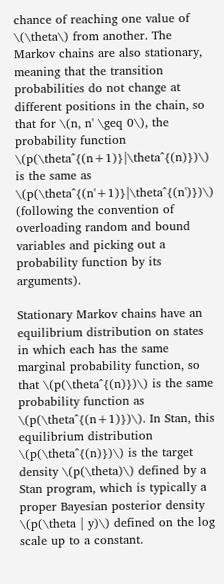chance of reaching one value of \(\theta\) from another. The Markov chains are also stationary, meaning that the transition probabilities do not change at different positions in the chain, so that for \(n, n' \geq 0\), the probability function \(p(\theta^{(n+1)}|\theta^{(n)})\) is the same as \(p(\theta^{(n'+1)}|\theta^{(n')})\) (following the convention of overloading random and bound variables and picking out a probability function by its arguments).

Stationary Markov chains have an equilibrium distribution on states in which each has the same marginal probability function, so that \(p(\theta^{(n)})\) is the same probability function as \(p(\theta^{(n+1)})\). In Stan, this equilibrium distribution \(p(\theta^{(n)})\) is the target density \(p(\theta)\) defined by a Stan program, which is typically a proper Bayesian posterior density \(p(\theta | y)\) defined on the log scale up to a constant.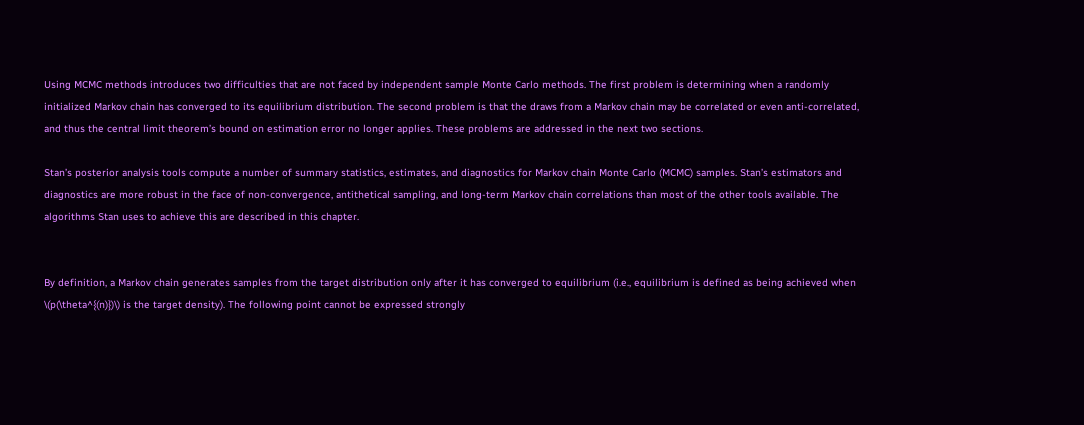Using MCMC methods introduces two difficulties that are not faced by independent sample Monte Carlo methods. The first problem is determining when a randomly initialized Markov chain has converged to its equilibrium distribution. The second problem is that the draws from a Markov chain may be correlated or even anti-correlated, and thus the central limit theorem’s bound on estimation error no longer applies. These problems are addressed in the next two sections.

Stan’s posterior analysis tools compute a number of summary statistics, estimates, and diagnostics for Markov chain Monte Carlo (MCMC) samples. Stan’s estimators and diagnostics are more robust in the face of non-convergence, antithetical sampling, and long-term Markov chain correlations than most of the other tools available. The algorithms Stan uses to achieve this are described in this chapter.


By definition, a Markov chain generates samples from the target distribution only after it has converged to equilibrium (i.e., equilibrium is defined as being achieved when \(p(\theta^{(n)})\) is the target density). The following point cannot be expressed strongly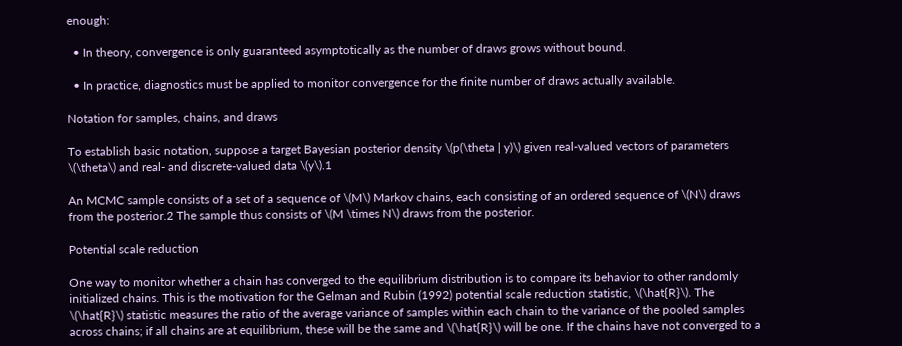enough:

  • In theory, convergence is only guaranteed asymptotically as the number of draws grows without bound.

  • In practice, diagnostics must be applied to monitor convergence for the finite number of draws actually available.

Notation for samples, chains, and draws

To establish basic notation, suppose a target Bayesian posterior density \(p(\theta | y)\) given real-valued vectors of parameters \(\theta\) and real- and discrete-valued data \(y\).1

An MCMC sample consists of a set of a sequence of \(M\) Markov chains, each consisting of an ordered sequence of \(N\) draws from the posterior.2 The sample thus consists of \(M \times N\) draws from the posterior.

Potential scale reduction

One way to monitor whether a chain has converged to the equilibrium distribution is to compare its behavior to other randomly initialized chains. This is the motivation for the Gelman and Rubin (1992) potential scale reduction statistic, \(\hat{R}\). The \(\hat{R}\) statistic measures the ratio of the average variance of samples within each chain to the variance of the pooled samples across chains; if all chains are at equilibrium, these will be the same and \(\hat{R}\) will be one. If the chains have not converged to a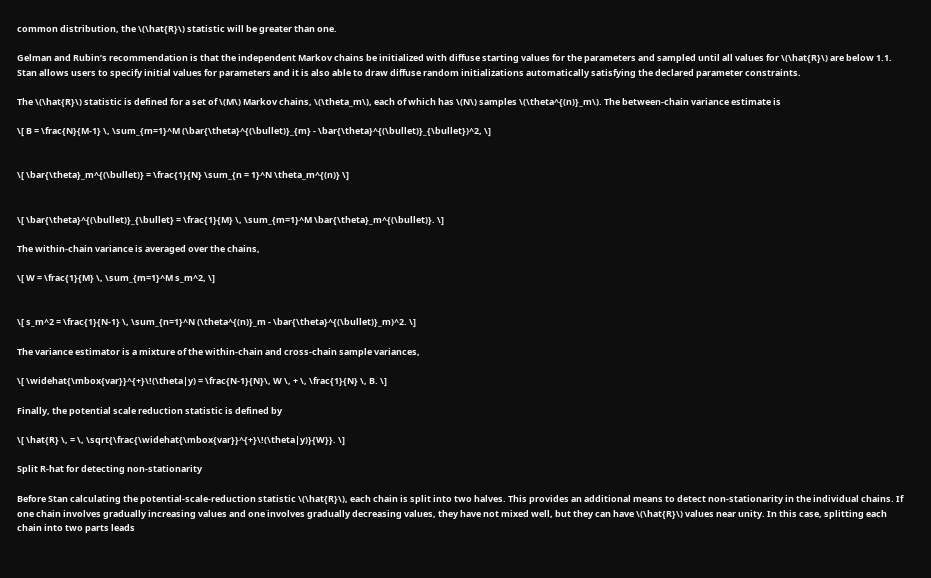common distribution, the \(\hat{R}\) statistic will be greater than one.

Gelman and Rubin’s recommendation is that the independent Markov chains be initialized with diffuse starting values for the parameters and sampled until all values for \(\hat{R}\) are below 1.1. Stan allows users to specify initial values for parameters and it is also able to draw diffuse random initializations automatically satisfying the declared parameter constraints.

The \(\hat{R}\) statistic is defined for a set of \(M\) Markov chains, \(\theta_m\), each of which has \(N\) samples \(\theta^{(n)}_m\). The between-chain variance estimate is

\[ B = \frac{N}{M-1} \, \sum_{m=1}^M (\bar{\theta}^{(\bullet)}_{m} - \bar{\theta}^{(\bullet)}_{\bullet})^2, \]


\[ \bar{\theta}_m^{(\bullet)} = \frac{1}{N} \sum_{n = 1}^N \theta_m^{(n)} \]


\[ \bar{\theta}^{(\bullet)}_{\bullet} = \frac{1}{M} \, \sum_{m=1}^M \bar{\theta}_m^{(\bullet)}. \]

The within-chain variance is averaged over the chains,

\[ W = \frac{1}{M} \, \sum_{m=1}^M s_m^2, \]


\[ s_m^2 = \frac{1}{N-1} \, \sum_{n=1}^N (\theta^{(n)}_m - \bar{\theta}^{(\bullet)}_m)^2. \]

The variance estimator is a mixture of the within-chain and cross-chain sample variances,

\[ \widehat{\mbox{var}}^{+}\!(\theta|y) = \frac{N-1}{N}\, W \, + \, \frac{1}{N} \, B. \]

Finally, the potential scale reduction statistic is defined by

\[ \hat{R} \, = \, \sqrt{\frac{\widehat{\mbox{var}}^{+}\!(\theta|y)}{W}}. \]

Split R-hat for detecting non-stationarity

Before Stan calculating the potential-scale-reduction statistic \(\hat{R}\), each chain is split into two halves. This provides an additional means to detect non-stationarity in the individual chains. If one chain involves gradually increasing values and one involves gradually decreasing values, they have not mixed well, but they can have \(\hat{R}\) values near unity. In this case, splitting each chain into two parts leads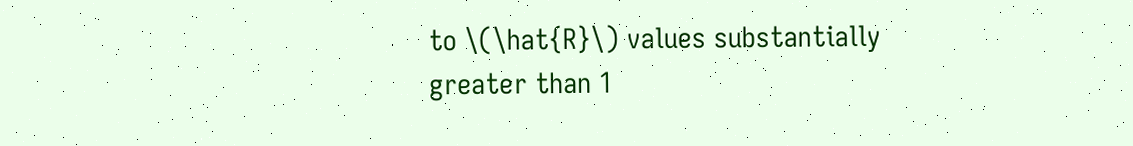to \(\hat{R}\) values substantially greater than 1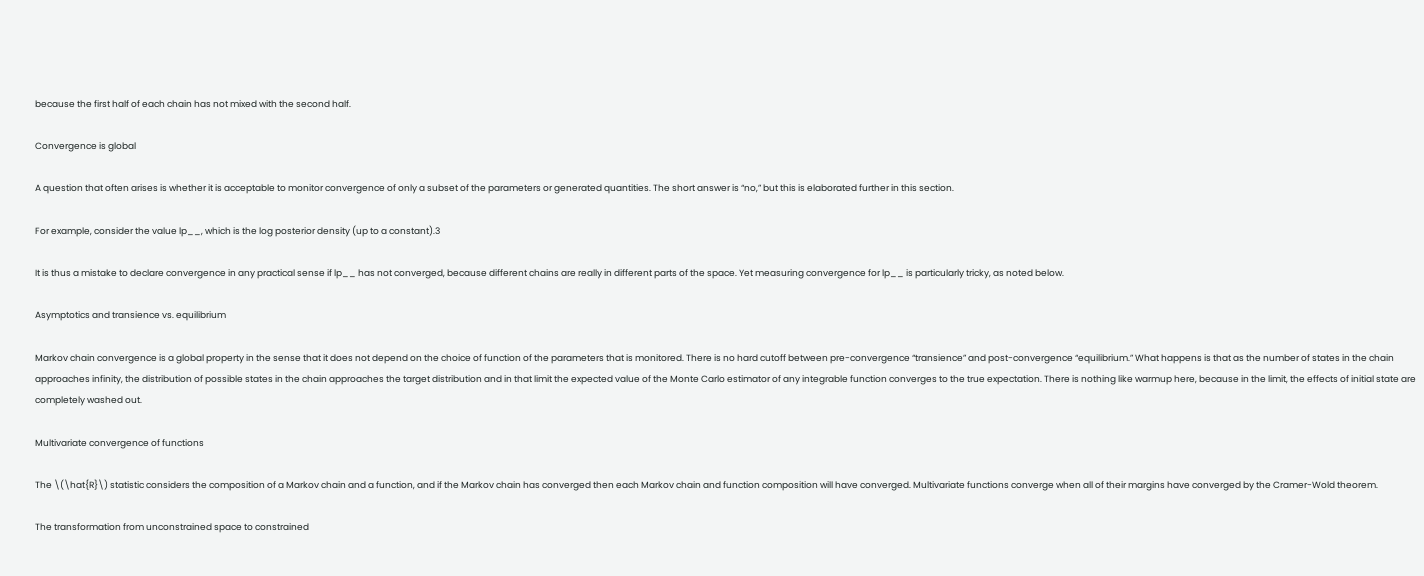because the first half of each chain has not mixed with the second half.

Convergence is global

A question that often arises is whether it is acceptable to monitor convergence of only a subset of the parameters or generated quantities. The short answer is “no,” but this is elaborated further in this section.

For example, consider the value lp__, which is the log posterior density (up to a constant).3

It is thus a mistake to declare convergence in any practical sense if lp__ has not converged, because different chains are really in different parts of the space. Yet measuring convergence for lp__ is particularly tricky, as noted below.

Asymptotics and transience vs. equilibrium

Markov chain convergence is a global property in the sense that it does not depend on the choice of function of the parameters that is monitored. There is no hard cutoff between pre-convergence “transience” and post-convergence “equilibrium.” What happens is that as the number of states in the chain approaches infinity, the distribution of possible states in the chain approaches the target distribution and in that limit the expected value of the Monte Carlo estimator of any integrable function converges to the true expectation. There is nothing like warmup here, because in the limit, the effects of initial state are completely washed out.

Multivariate convergence of functions

The \(\hat{R}\) statistic considers the composition of a Markov chain and a function, and if the Markov chain has converged then each Markov chain and function composition will have converged. Multivariate functions converge when all of their margins have converged by the Cramer-Wold theorem.

The transformation from unconstrained space to constrained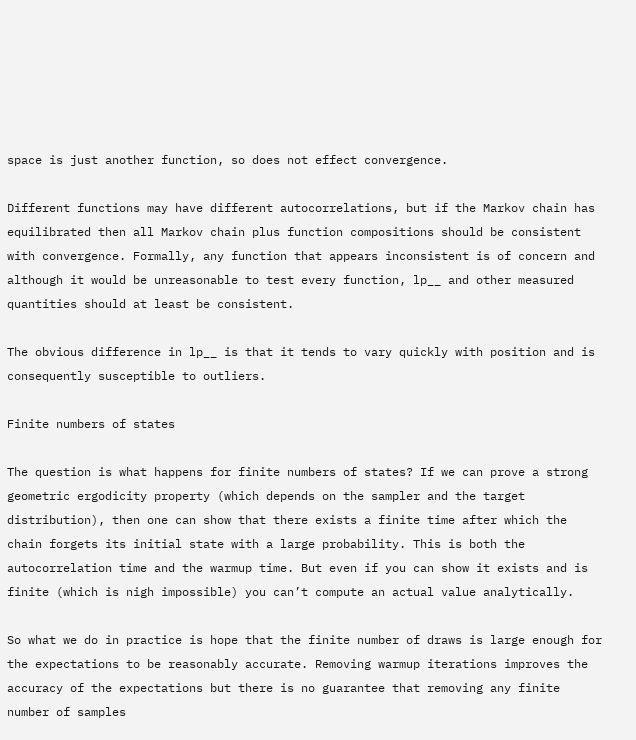space is just another function, so does not effect convergence.

Different functions may have different autocorrelations, but if the Markov chain has equilibrated then all Markov chain plus function compositions should be consistent with convergence. Formally, any function that appears inconsistent is of concern and although it would be unreasonable to test every function, lp__ and other measured quantities should at least be consistent.

The obvious difference in lp__ is that it tends to vary quickly with position and is consequently susceptible to outliers.

Finite numbers of states

The question is what happens for finite numbers of states? If we can prove a strong geometric ergodicity property (which depends on the sampler and the target distribution), then one can show that there exists a finite time after which the chain forgets its initial state with a large probability. This is both the autocorrelation time and the warmup time. But even if you can show it exists and is finite (which is nigh impossible) you can’t compute an actual value analytically.

So what we do in practice is hope that the finite number of draws is large enough for the expectations to be reasonably accurate. Removing warmup iterations improves the accuracy of the expectations but there is no guarantee that removing any finite number of samples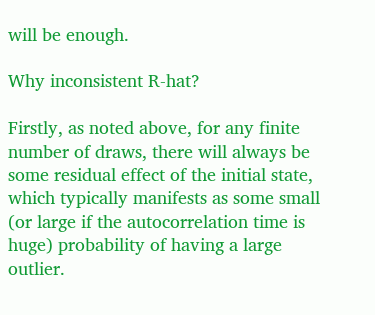will be enough.

Why inconsistent R-hat?

Firstly, as noted above, for any finite number of draws, there will always be some residual effect of the initial state, which typically manifests as some small (or large if the autocorrelation time is huge) probability of having a large outlier.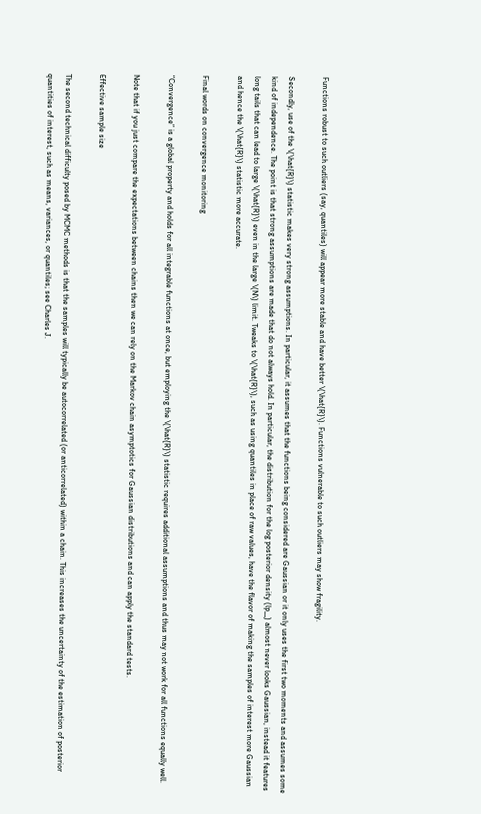Functions robust to such outliers (say, quantiles) will appear more stable and have better \(\hat{R}\). Functions vulnerable to such outliers may show fragility.

Secondly, use of the \(\hat{R}\) statistic makes very strong assumptions. In particular, it assumes that the functions being considered are Gaussian or it only uses the first two moments and assumes some kind of independence. The point is that strong assumptions are made that do not always hold. In particular, the distribution for the log posterior density (lp__) almost never looks Gaussian, instead it features long tails that can lead to large \(\hat{R}\) even in the large \(N\) limit. Tweaks to \(\hat{R}\), such as using quantiles in place of raw values, have the flavor of making the samples of interest more Gaussian and hence the \(\hat{R}\) statistic more accurate.

Final words on convergence monitoring

“Convergence” is a global property and holds for all integrable functions at once, but employing the \(\hat{R}\) statistic requires additional assumptions and thus may not work for all functions equally well.

Note that if you just compare the expectations between chains then we can rely on the Markov chain asymptotics for Gaussian distributions and can apply the standard tests.

Effective sample size

The second technical difficulty posed by MCMC methods is that the samples will typically be autocorrelated (or anticorrelated) within a chain. This increases the uncertainty of the estimation of posterior quantities of interest, such as means, variances, or quantiles; see Charles J.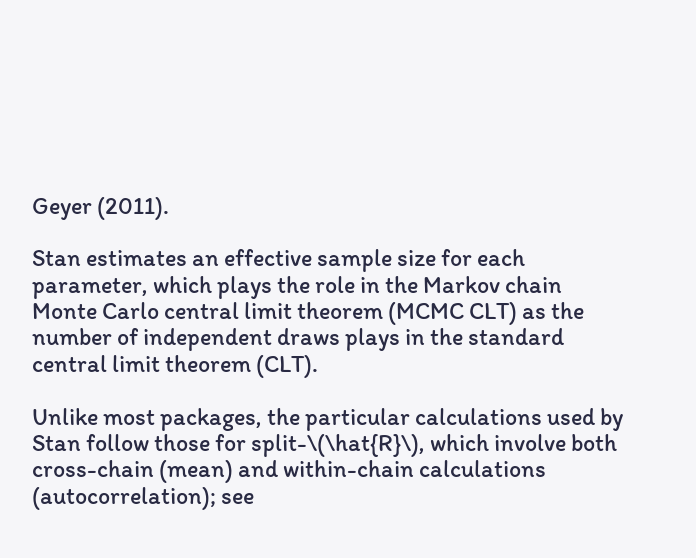Geyer (2011).

Stan estimates an effective sample size for each parameter, which plays the role in the Markov chain Monte Carlo central limit theorem (MCMC CLT) as the number of independent draws plays in the standard central limit theorem (CLT).

Unlike most packages, the particular calculations used by Stan follow those for split-\(\hat{R}\), which involve both cross-chain (mean) and within-chain calculations (autocorrelation); see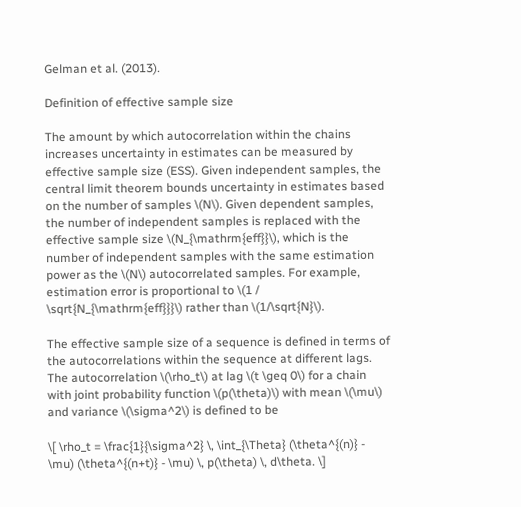Gelman et al. (2013).

Definition of effective sample size

The amount by which autocorrelation within the chains increases uncertainty in estimates can be measured by effective sample size (ESS). Given independent samples, the central limit theorem bounds uncertainty in estimates based on the number of samples \(N\). Given dependent samples, the number of independent samples is replaced with the effective sample size \(N_{\mathrm{eff}}\), which is the number of independent samples with the same estimation power as the \(N\) autocorrelated samples. For example, estimation error is proportional to \(1 / \sqrt{N_{\mathrm{eff}}}\) rather than \(1/\sqrt{N}\).

The effective sample size of a sequence is defined in terms of the autocorrelations within the sequence at different lags. The autocorrelation \(\rho_t\) at lag \(t \geq 0\) for a chain with joint probability function \(p(\theta)\) with mean \(\mu\) and variance \(\sigma^2\) is defined to be

\[ \rho_t = \frac{1}{\sigma^2} \, \int_{\Theta} (\theta^{(n)} - \mu) (\theta^{(n+t)} - \mu) \, p(\theta) \, d\theta. \]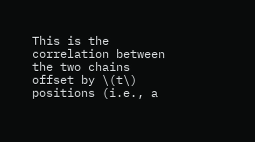This is the correlation between the two chains offset by \(t\) positions (i.e., a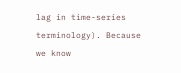lag in time-series terminology). Because we know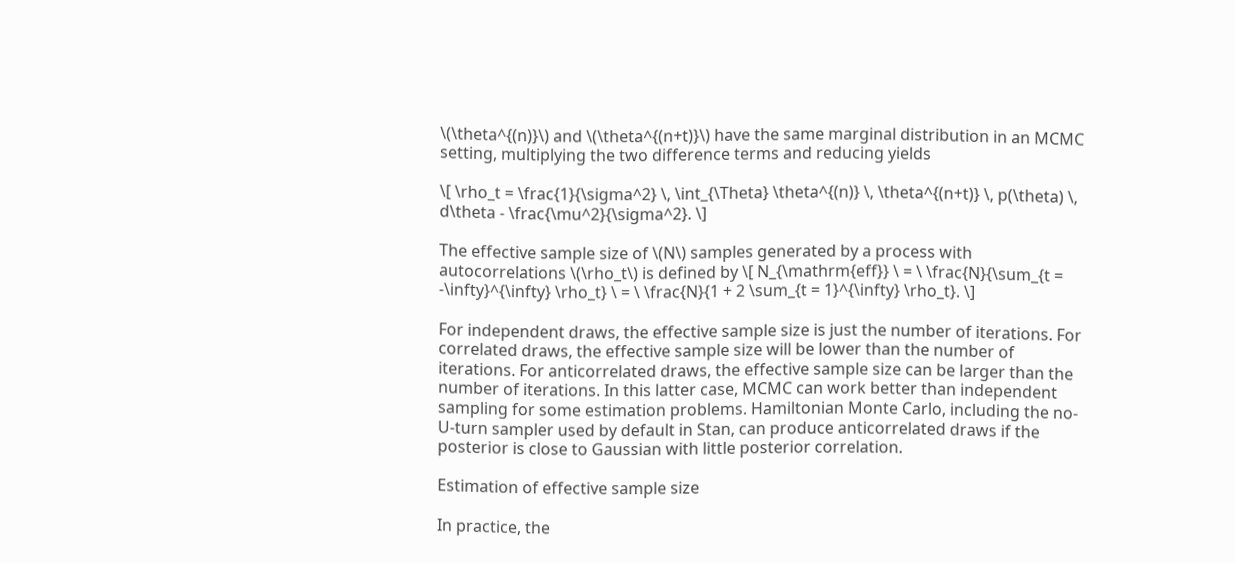\(\theta^{(n)}\) and \(\theta^{(n+t)}\) have the same marginal distribution in an MCMC setting, multiplying the two difference terms and reducing yields

\[ \rho_t = \frac{1}{\sigma^2} \, \int_{\Theta} \theta^{(n)} \, \theta^{(n+t)} \, p(\theta) \, d\theta - \frac{\mu^2}{\sigma^2}. \]

The effective sample size of \(N\) samples generated by a process with autocorrelations \(\rho_t\) is defined by \[ N_{\mathrm{eff}} \ = \ \frac{N}{\sum_{t = -\infty}^{\infty} \rho_t} \ = \ \frac{N}{1 + 2 \sum_{t = 1}^{\infty} \rho_t}. \]

For independent draws, the effective sample size is just the number of iterations. For correlated draws, the effective sample size will be lower than the number of iterations. For anticorrelated draws, the effective sample size can be larger than the number of iterations. In this latter case, MCMC can work better than independent sampling for some estimation problems. Hamiltonian Monte Carlo, including the no-U-turn sampler used by default in Stan, can produce anticorrelated draws if the posterior is close to Gaussian with little posterior correlation.

Estimation of effective sample size

In practice, the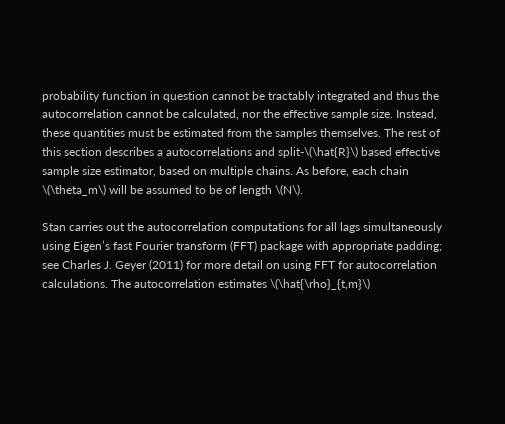probability function in question cannot be tractably integrated and thus the autocorrelation cannot be calculated, nor the effective sample size. Instead, these quantities must be estimated from the samples themselves. The rest of this section describes a autocorrelations and split-\(\hat{R}\) based effective sample size estimator, based on multiple chains. As before, each chain \(\theta_m\) will be assumed to be of length \(N\).

Stan carries out the autocorrelation computations for all lags simultaneously using Eigen’s fast Fourier transform (FFT) package with appropriate padding; see Charles J. Geyer (2011) for more detail on using FFT for autocorrelation calculations. The autocorrelation estimates \(\hat{\rho}_{t,m}\)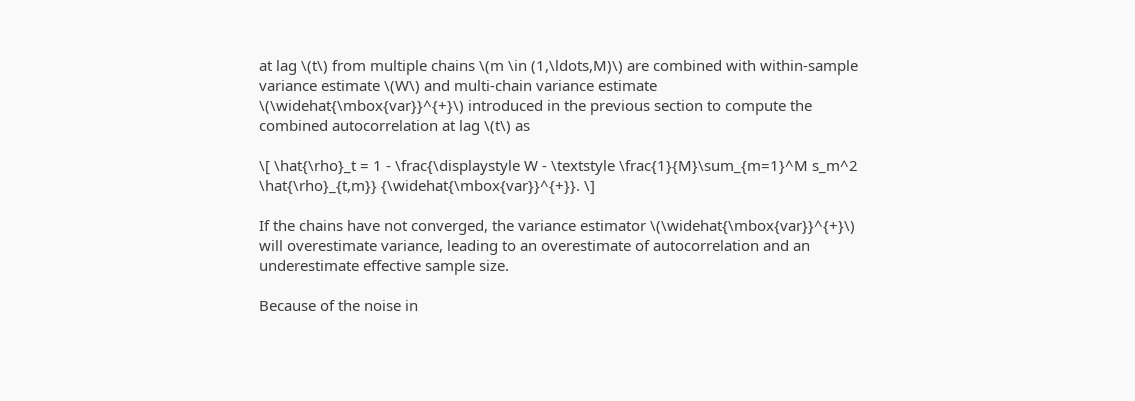at lag \(t\) from multiple chains \(m \in (1,\ldots,M)\) are combined with within-sample variance estimate \(W\) and multi-chain variance estimate \(\widehat{\mbox{var}}^{+}\) introduced in the previous section to compute the combined autocorrelation at lag \(t\) as

\[ \hat{\rho}_t = 1 - \frac{\displaystyle W - \textstyle \frac{1}{M}\sum_{m=1}^M s_m^2 \hat{\rho}_{t,m}} {\widehat{\mbox{var}}^{+}}. \]

If the chains have not converged, the variance estimator \(\widehat{\mbox{var}}^{+}\) will overestimate variance, leading to an overestimate of autocorrelation and an underestimate effective sample size.

Because of the noise in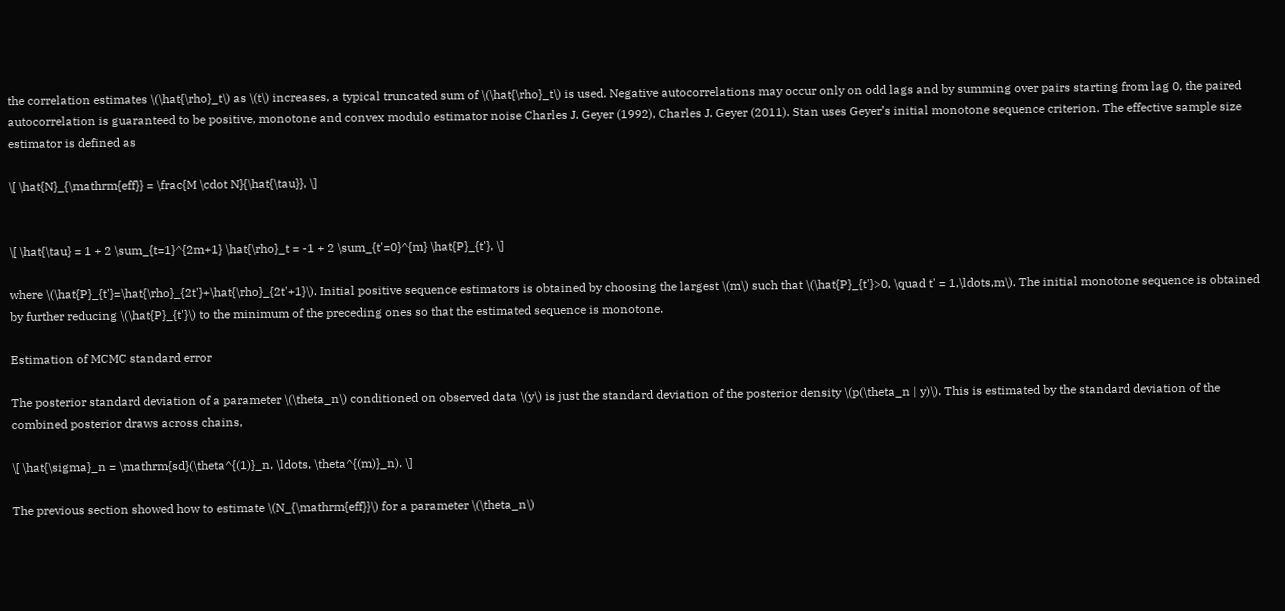the correlation estimates \(\hat{\rho}_t\) as \(t\) increases, a typical truncated sum of \(\hat{\rho}_t\) is used. Negative autocorrelations may occur only on odd lags and by summing over pairs starting from lag 0, the paired autocorrelation is guaranteed to be positive, monotone and convex modulo estimator noise Charles J. Geyer (1992), Charles J. Geyer (2011). Stan uses Geyer’s initial monotone sequence criterion. The effective sample size estimator is defined as

\[ \hat{N}_{\mathrm{eff}} = \frac{M \cdot N}{\hat{\tau}}, \]


\[ \hat{\tau} = 1 + 2 \sum_{t=1}^{2m+1} \hat{\rho}_t = -1 + 2 \sum_{t'=0}^{m} \hat{P}_{t'}, \]

where \(\hat{P}_{t'}=\hat{\rho}_{2t'}+\hat{\rho}_{2t'+1}\). Initial positive sequence estimators is obtained by choosing the largest \(m\) such that \(\hat{P}_{t'}>0, \quad t' = 1,\ldots,m\). The initial monotone sequence is obtained by further reducing \(\hat{P}_{t'}\) to the minimum of the preceding ones so that the estimated sequence is monotone.

Estimation of MCMC standard error

The posterior standard deviation of a parameter \(\theta_n\) conditioned on observed data \(y\) is just the standard deviation of the posterior density \(p(\theta_n | y)\). This is estimated by the standard deviation of the combined posterior draws across chains,

\[ \hat{\sigma}_n = \mathrm{sd}(\theta^{(1)}_n, \ldots, \theta^{(m)}_n). \]

The previous section showed how to estimate \(N_{\mathrm{eff}}\) for a parameter \(\theta_n\)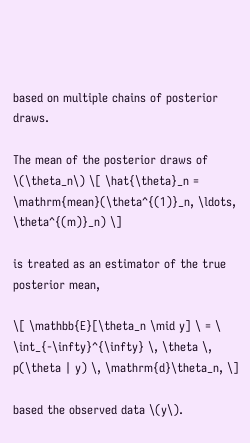based on multiple chains of posterior draws.

The mean of the posterior draws of \(\theta_n\) \[ \hat{\theta}_n = \mathrm{mean}(\theta^{(1)}_n, \ldots, \theta^{(m)}_n) \]

is treated as an estimator of the true posterior mean,

\[ \mathbb{E}[\theta_n \mid y] \ = \ \int_{-\infty}^{\infty} \, \theta \, p(\theta | y) \, \mathrm{d}\theta_n, \]

based the observed data \(y\).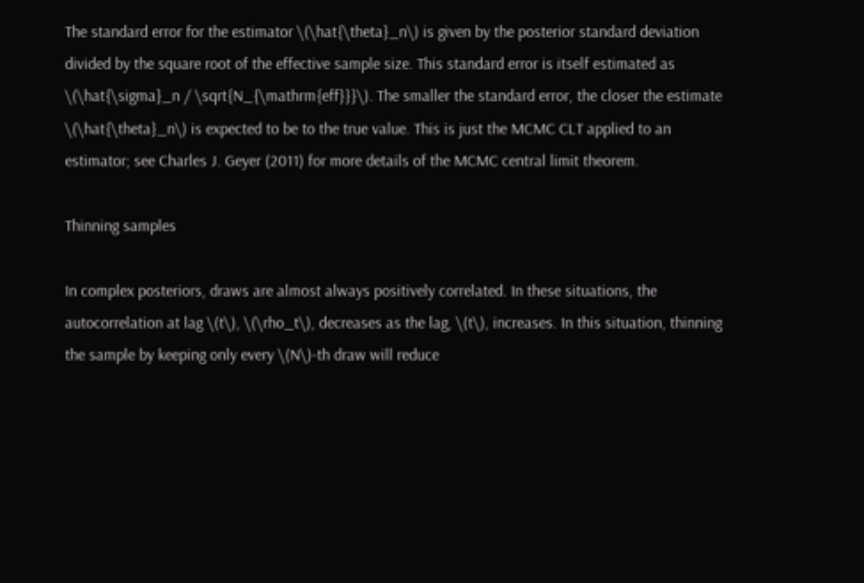The standard error for the estimator \(\hat{\theta}_n\) is given by the posterior standard deviation divided by the square root of the effective sample size. This standard error is itself estimated as \(\hat{\sigma}_n / \sqrt{N_{\mathrm{eff}}}\). The smaller the standard error, the closer the estimate \(\hat{\theta}_n\) is expected to be to the true value. This is just the MCMC CLT applied to an estimator; see Charles J. Geyer (2011) for more details of the MCMC central limit theorem.

Thinning samples

In complex posteriors, draws are almost always positively correlated. In these situations, the autocorrelation at lag \(t\), \(\rho_t\), decreases as the lag, \(t\), increases. In this situation, thinning the sample by keeping only every \(N\)-th draw will reduce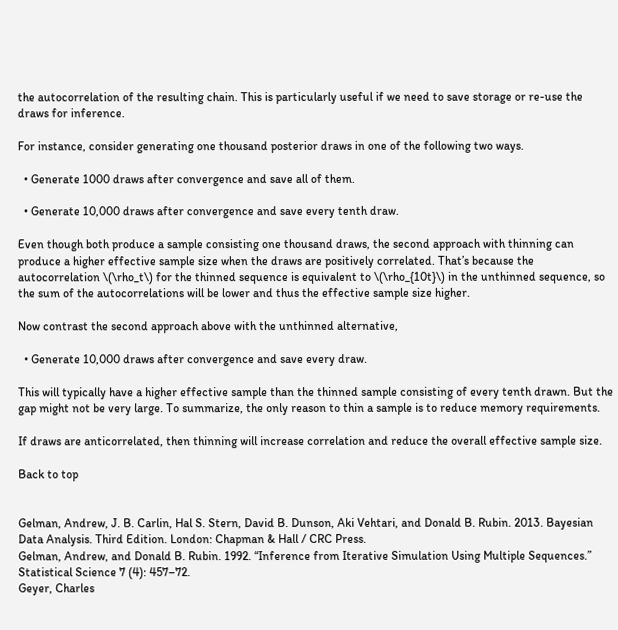the autocorrelation of the resulting chain. This is particularly useful if we need to save storage or re-use the draws for inference.

For instance, consider generating one thousand posterior draws in one of the following two ways.

  • Generate 1000 draws after convergence and save all of them.

  • Generate 10,000 draws after convergence and save every tenth draw.

Even though both produce a sample consisting one thousand draws, the second approach with thinning can produce a higher effective sample size when the draws are positively correlated. That’s because the autocorrelation \(\rho_t\) for the thinned sequence is equivalent to \(\rho_{10t}\) in the unthinned sequence, so the sum of the autocorrelations will be lower and thus the effective sample size higher.

Now contrast the second approach above with the unthinned alternative,

  • Generate 10,000 draws after convergence and save every draw.

This will typically have a higher effective sample than the thinned sample consisting of every tenth drawn. But the gap might not be very large. To summarize, the only reason to thin a sample is to reduce memory requirements.

If draws are anticorrelated, then thinning will increase correlation and reduce the overall effective sample size.

Back to top


Gelman, Andrew, J. B. Carlin, Hal S. Stern, David B. Dunson, Aki Vehtari, and Donald B. Rubin. 2013. Bayesian Data Analysis. Third Edition. London: Chapman & Hall / CRC Press.
Gelman, Andrew, and Donald B. Rubin. 1992. “Inference from Iterative Simulation Using Multiple Sequences.” Statistical Science 7 (4): 457–72.
Geyer, Charles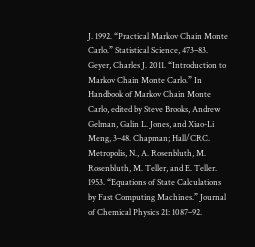J. 1992. “Practical Markov Chain Monte Carlo.” Statistical Science, 473–83.
Geyer, Charles J. 2011. “Introduction to Markov Chain Monte Carlo.” In Handbook of Markov Chain Monte Carlo, edited by Steve Brooks, Andrew Gelman, Galin L. Jones, and Xiao-Li Meng, 3–48. Chapman; Hall/CRC.
Metropolis, N., A. Rosenbluth, M. Rosenbluth, M. Teller, and E. Teller. 1953. “Equations of State Calculations by Fast Computing Machines.” Journal of Chemical Physics 21: 1087–92.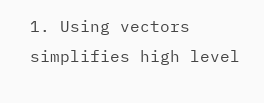1. Using vectors simplifies high level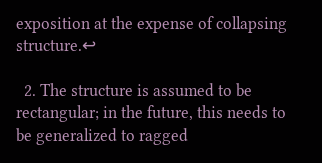exposition at the expense of collapsing structure.↩

  2. The structure is assumed to be rectangular; in the future, this needs to be generalized to ragged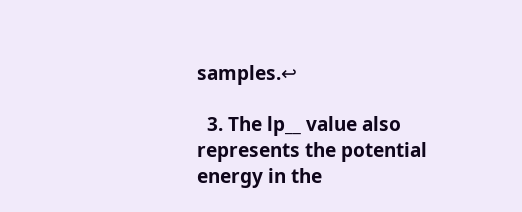samples.↩

  3. The lp__ value also represents the potential energy in the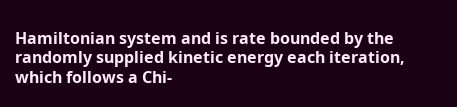Hamiltonian system and is rate bounded by the randomly supplied kinetic energy each iteration, which follows a Chi-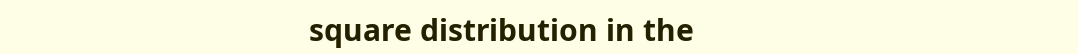square distribution in the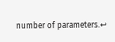number of parameters.↩